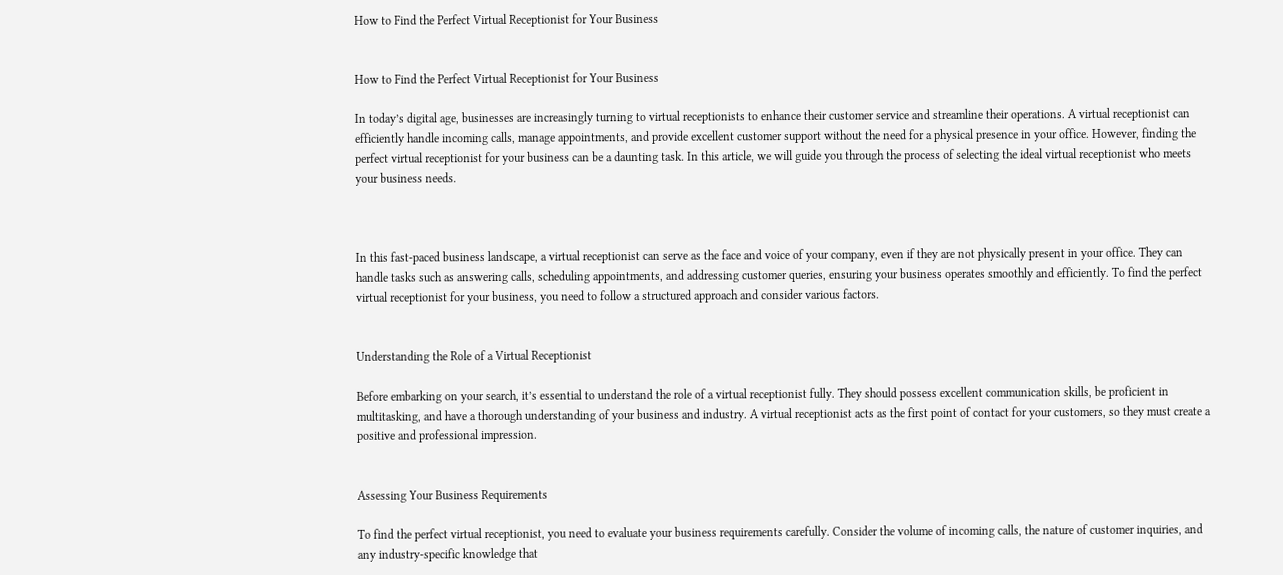How to Find the Perfect Virtual Receptionist for Your Business


How to Find the Perfect Virtual Receptionist for Your Business

In today’s digital age, businesses are increasingly turning to virtual receptionists to enhance their customer service and streamline their operations. A virtual receptionist can efficiently handle incoming calls, manage appointments, and provide excellent customer support without the need for a physical presence in your office. However, finding the perfect virtual receptionist for your business can be a daunting task. In this article, we will guide you through the process of selecting the ideal virtual receptionist who meets your business needs.



In this fast-paced business landscape, a virtual receptionist can serve as the face and voice of your company, even if they are not physically present in your office. They can handle tasks such as answering calls, scheduling appointments, and addressing customer queries, ensuring your business operates smoothly and efficiently. To find the perfect virtual receptionist for your business, you need to follow a structured approach and consider various factors.


Understanding the Role of a Virtual Receptionist

Before embarking on your search, it’s essential to understand the role of a virtual receptionist fully. They should possess excellent communication skills, be proficient in multitasking, and have a thorough understanding of your business and industry. A virtual receptionist acts as the first point of contact for your customers, so they must create a positive and professional impression.


Assessing Your Business Requirements

To find the perfect virtual receptionist, you need to evaluate your business requirements carefully. Consider the volume of incoming calls, the nature of customer inquiries, and any industry-specific knowledge that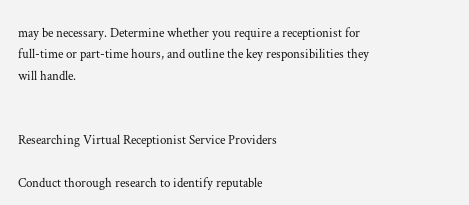may be necessary. Determine whether you require a receptionist for full-time or part-time hours, and outline the key responsibilities they will handle.


Researching Virtual Receptionist Service Providers

Conduct thorough research to identify reputable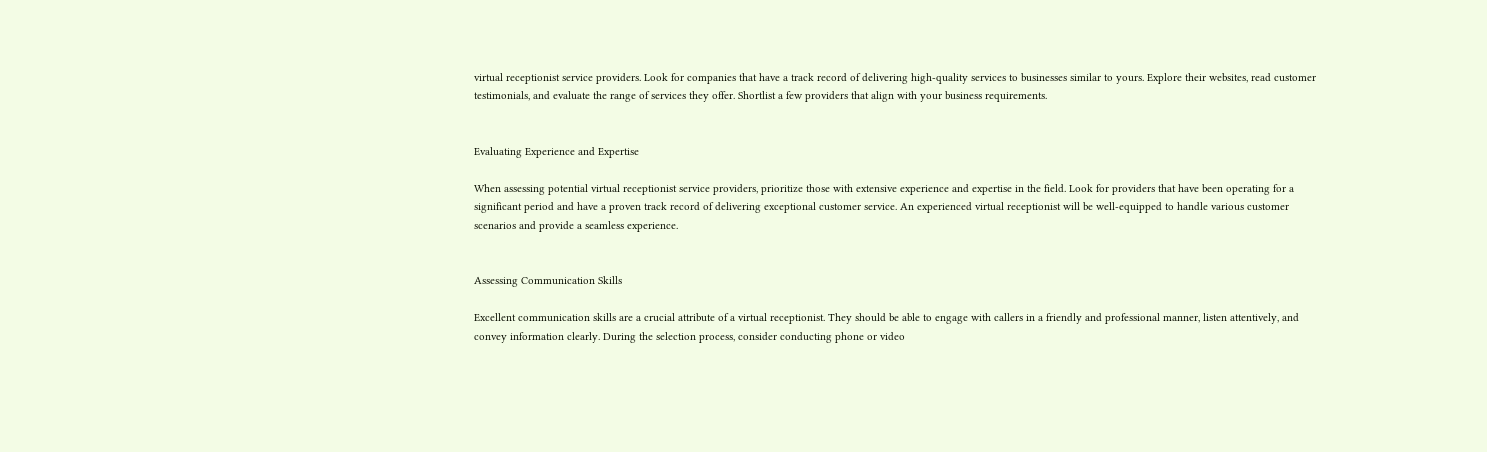virtual receptionist service providers. Look for companies that have a track record of delivering high-quality services to businesses similar to yours. Explore their websites, read customer testimonials, and evaluate the range of services they offer. Shortlist a few providers that align with your business requirements.


Evaluating Experience and Expertise

When assessing potential virtual receptionist service providers, prioritize those with extensive experience and expertise in the field. Look for providers that have been operating for a significant period and have a proven track record of delivering exceptional customer service. An experienced virtual receptionist will be well-equipped to handle various customer scenarios and provide a seamless experience.


Assessing Communication Skills

Excellent communication skills are a crucial attribute of a virtual receptionist. They should be able to engage with callers in a friendly and professional manner, listen attentively, and convey information clearly. During the selection process, consider conducting phone or video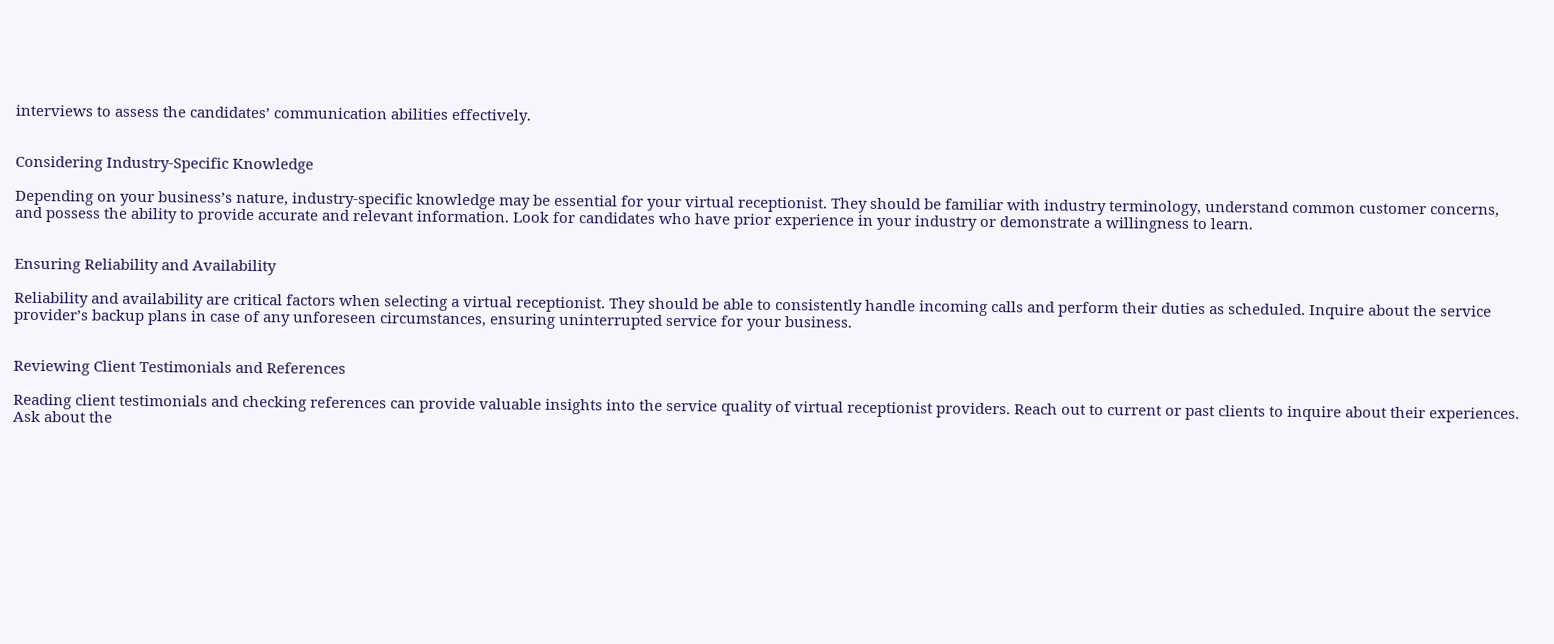interviews to assess the candidates’ communication abilities effectively.


Considering Industry-Specific Knowledge

Depending on your business’s nature, industry-specific knowledge may be essential for your virtual receptionist. They should be familiar with industry terminology, understand common customer concerns, and possess the ability to provide accurate and relevant information. Look for candidates who have prior experience in your industry or demonstrate a willingness to learn.


Ensuring Reliability and Availability

Reliability and availability are critical factors when selecting a virtual receptionist. They should be able to consistently handle incoming calls and perform their duties as scheduled. Inquire about the service provider’s backup plans in case of any unforeseen circumstances, ensuring uninterrupted service for your business.


Reviewing Client Testimonials and References

Reading client testimonials and checking references can provide valuable insights into the service quality of virtual receptionist providers. Reach out to current or past clients to inquire about their experiences. Ask about the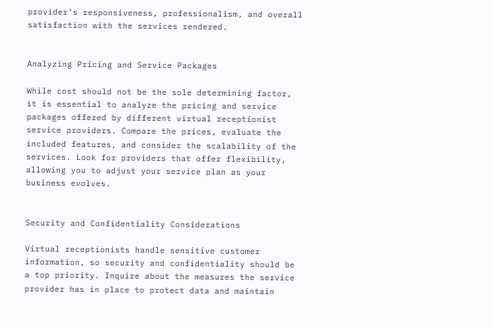provider’s responsiveness, professionalism, and overall satisfaction with the services rendered.


Analyzing Pricing and Service Packages

While cost should not be the sole determining factor, it is essential to analyze the pricing and service packages offered by different virtual receptionist service providers. Compare the prices, evaluate the included features, and consider the scalability of the services. Look for providers that offer flexibility, allowing you to adjust your service plan as your business evolves.


Security and Confidentiality Considerations

Virtual receptionists handle sensitive customer information, so security and confidentiality should be a top priority. Inquire about the measures the service provider has in place to protect data and maintain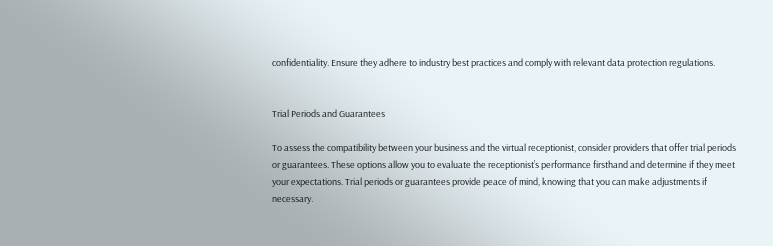confidentiality. Ensure they adhere to industry best practices and comply with relevant data protection regulations.


Trial Periods and Guarantees

To assess the compatibility between your business and the virtual receptionist, consider providers that offer trial periods or guarantees. These options allow you to evaluate the receptionist’s performance firsthand and determine if they meet your expectations. Trial periods or guarantees provide peace of mind, knowing that you can make adjustments if necessary.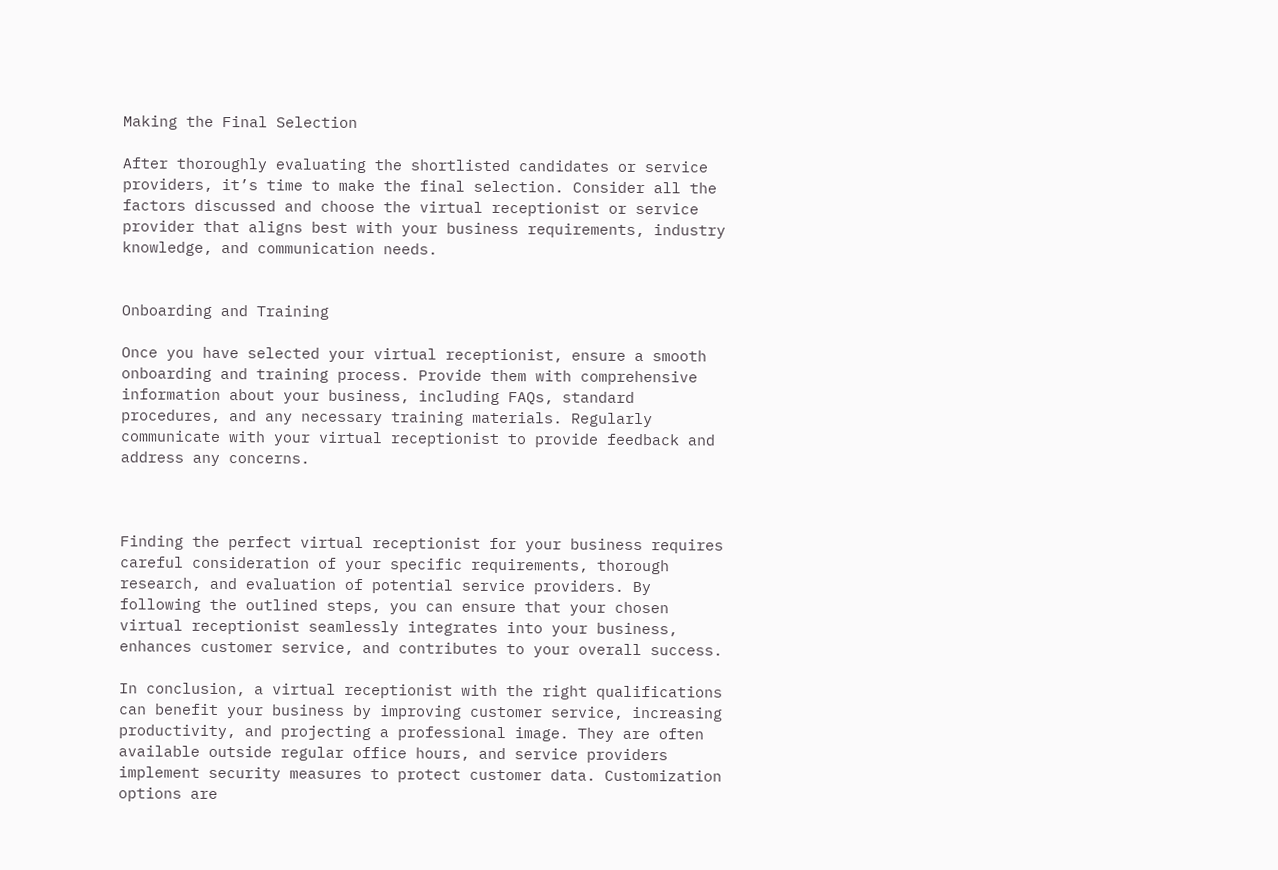Making the Final Selection

After thoroughly evaluating the shortlisted candidates or service providers, it’s time to make the final selection. Consider all the factors discussed and choose the virtual receptionist or service provider that aligns best with your business requirements, industry knowledge, and communication needs.


Onboarding and Training

Once you have selected your virtual receptionist, ensure a smooth onboarding and training process. Provide them with comprehensive information about your business, including FAQs, standard procedures, and any necessary training materials. Regularly communicate with your virtual receptionist to provide feedback and address any concerns.



Finding the perfect virtual receptionist for your business requires careful consideration of your specific requirements, thorough research, and evaluation of potential service providers. By following the outlined steps, you can ensure that your chosen virtual receptionist seamlessly integrates into your business, enhances customer service, and contributes to your overall success.

In conclusion, a virtual receptionist with the right qualifications can benefit your business by improving customer service, increasing productivity, and projecting a professional image. They are often available outside regular office hours, and service providers implement security measures to protect customer data. Customization options are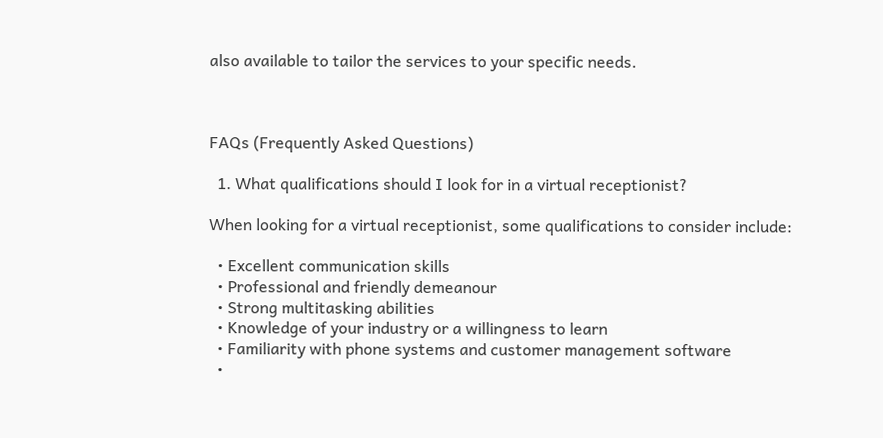also available to tailor the services to your specific needs.



FAQs (Frequently Asked Questions)

  1. What qualifications should I look for in a virtual receptionist?

When looking for a virtual receptionist, some qualifications to consider include:

  • Excellent communication skills
  • Professional and friendly demeanour
  • Strong multitasking abilities
  • Knowledge of your industry or a willingness to learn
  • Familiarity with phone systems and customer management software
  •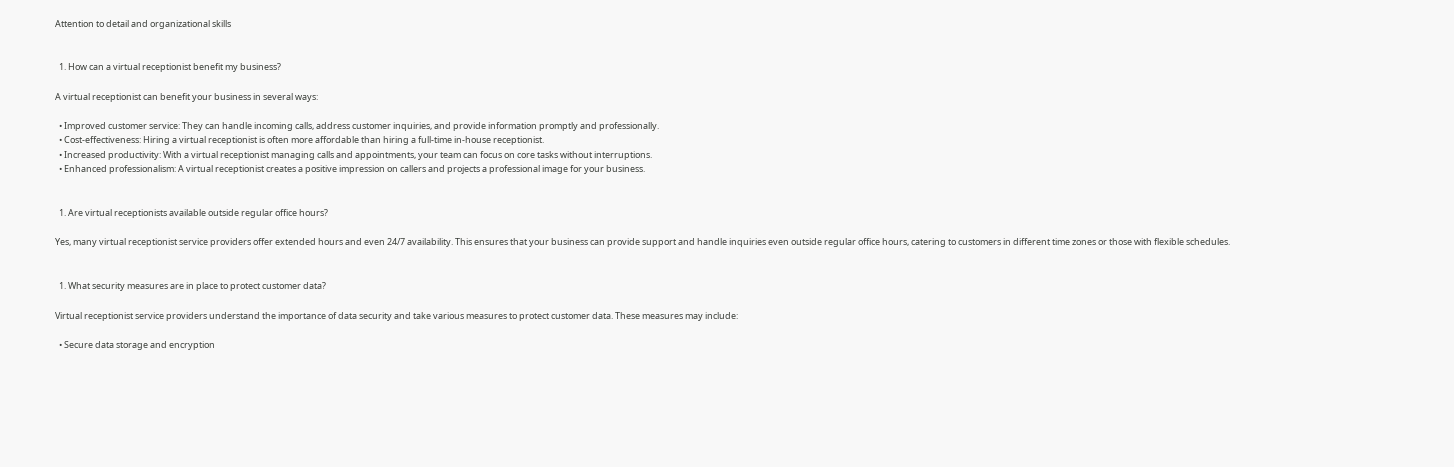Attention to detail and organizational skills


  1. How can a virtual receptionist benefit my business?

A virtual receptionist can benefit your business in several ways:

  • Improved customer service: They can handle incoming calls, address customer inquiries, and provide information promptly and professionally.
  • Cost-effectiveness: Hiring a virtual receptionist is often more affordable than hiring a full-time in-house receptionist.
  • Increased productivity: With a virtual receptionist managing calls and appointments, your team can focus on core tasks without interruptions.
  • Enhanced professionalism: A virtual receptionist creates a positive impression on callers and projects a professional image for your business.


  1. Are virtual receptionists available outside regular office hours?

Yes, many virtual receptionist service providers offer extended hours and even 24/7 availability. This ensures that your business can provide support and handle inquiries even outside regular office hours, catering to customers in different time zones or those with flexible schedules.


  1. What security measures are in place to protect customer data?

Virtual receptionist service providers understand the importance of data security and take various measures to protect customer data. These measures may include:

  • Secure data storage and encryption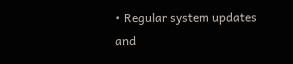• Regular system updates and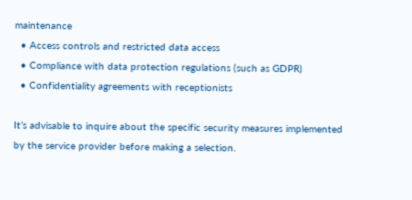maintenance
  • Access controls and restricted data access
  • Compliance with data protection regulations (such as GDPR)
  • Confidentiality agreements with receptionists

It’s advisable to inquire about the specific security measures implemented by the service provider before making a selection.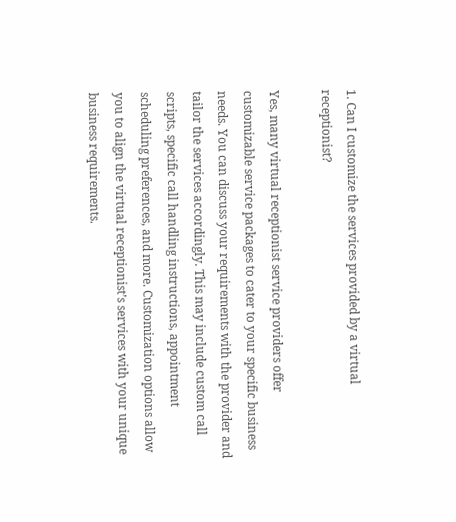1. Can I customize the services provided by a virtual receptionist?

Yes, many virtual receptionist service providers offer customizable service packages to cater to your specific business needs. You can discuss your requirements with the provider and tailor the services accordingly. This may include custom call scripts, specific call handling instructions, appointment scheduling preferences, and more. Customization options allow you to align the virtual receptionist’s services with your unique business requirements.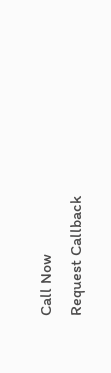Call Now
Request Callback